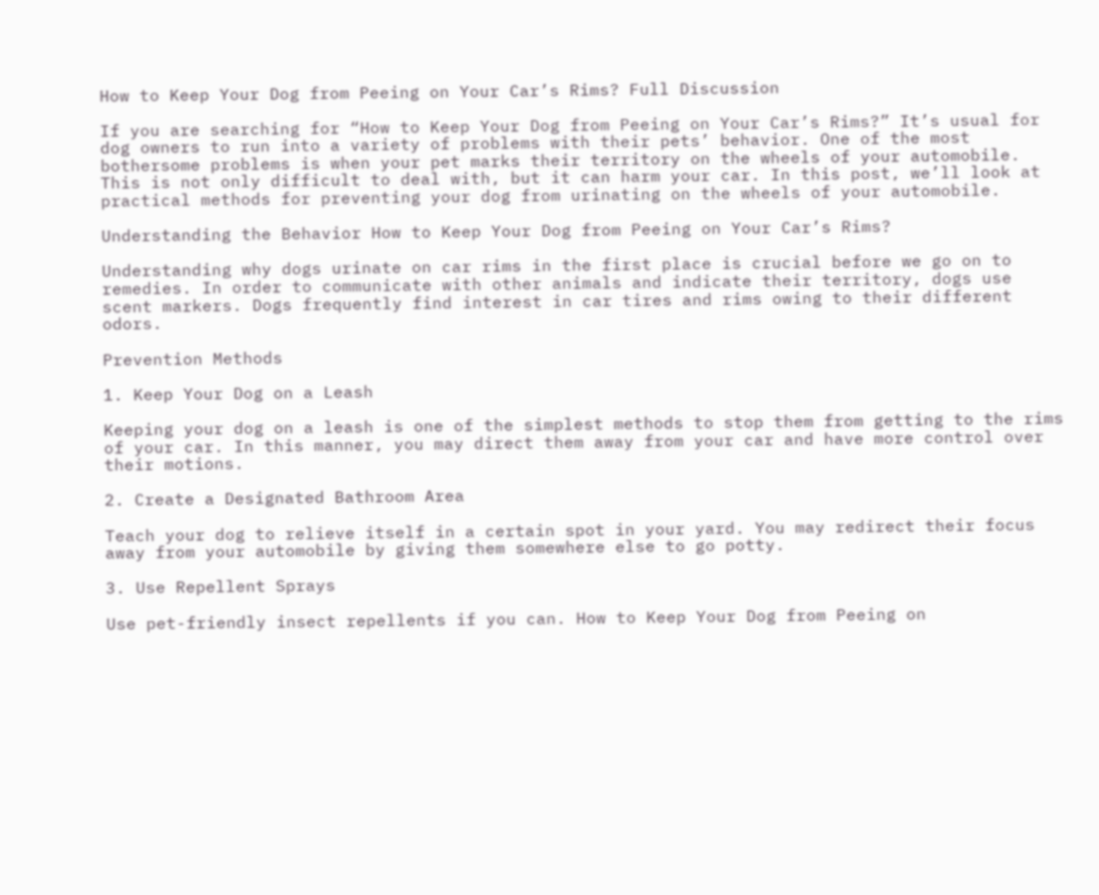How to Keep Your Dog from Peeing on Your Car’s Rims? Full Discussion

If you are searching for “How to Keep Your Dog from Peeing on Your Car’s Rims?” It’s usual for dog owners to run into a variety of problems with their pets’ behavior. One of the most bothersome problems is when your pet marks their territory on the wheels of your automobile. This is not only difficult to deal with, but it can harm your car. In this post, we’ll look at practical methods for preventing your dog from urinating on the wheels of your automobile.

Understanding the Behavior How to Keep Your Dog from Peeing on Your Car’s Rims?

Understanding why dogs urinate on car rims in the first place is crucial before we go on to remedies. In order to communicate with other animals and indicate their territory, dogs use scent markers. Dogs frequently find interest in car tires and rims owing to their different odors.

Prevention Methods

1. Keep Your Dog on a Leash

Keeping your dog on a leash is one of the simplest methods to stop them from getting to the rims of your car. In this manner, you may direct them away from your car and have more control over their motions.

2. Create a Designated Bathroom Area

Teach your dog to relieve itself in a certain spot in your yard. You may redirect their focus away from your automobile by giving them somewhere else to go potty.

3. Use Repellent Sprays

Use pet-friendly insect repellents if you can. How to Keep Your Dog from Peeing on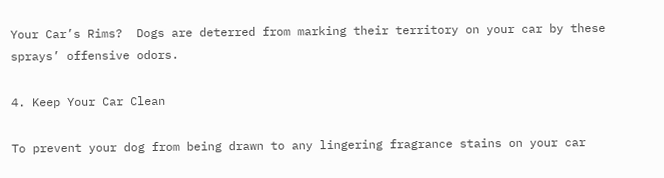Your Car’s Rims?  Dogs are deterred from marking their territory on your car by these sprays’ offensive odors.

4. Keep Your Car Clean

To prevent your dog from being drawn to any lingering fragrance stains on your car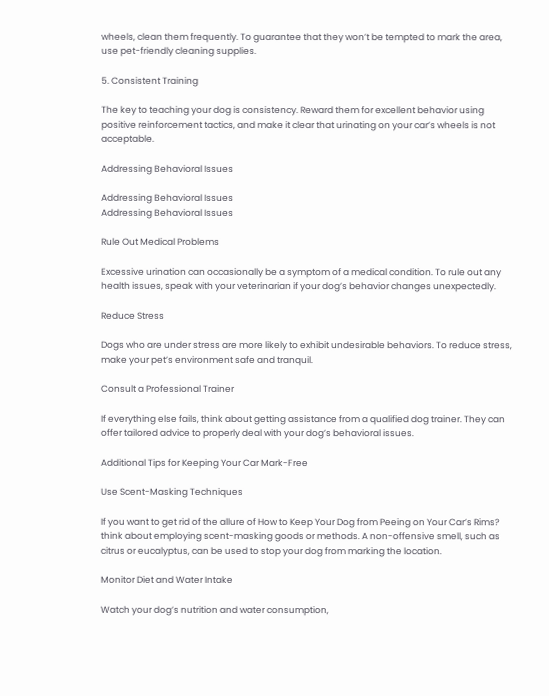wheels, clean them frequently. To guarantee that they won’t be tempted to mark the area, use pet-friendly cleaning supplies.

5. Consistent Training

The key to teaching your dog is consistency. Reward them for excellent behavior using positive reinforcement tactics, and make it clear that urinating on your car’s wheels is not acceptable.

Addressing Behavioral Issues

Addressing Behavioral Issues
Addressing Behavioral Issues

Rule Out Medical Problems

Excessive urination can occasionally be a symptom of a medical condition. To rule out any health issues, speak with your veterinarian if your dog’s behavior changes unexpectedly.

Reduce Stress

Dogs who are under stress are more likely to exhibit undesirable behaviors. To reduce stress, make your pet’s environment safe and tranquil.

Consult a Professional Trainer

If everything else fails, think about getting assistance from a qualified dog trainer. They can offer tailored advice to properly deal with your dog’s behavioral issues.

Additional Tips for Keeping Your Car Mark-Free

Use Scent-Masking Techniques

If you want to get rid of the allure of How to Keep Your Dog from Peeing on Your Car’s Rims? think about employing scent-masking goods or methods. A non-offensive smell, such as citrus or eucalyptus, can be used to stop your dog from marking the location.

Monitor Diet and Water Intake

Watch your dog’s nutrition and water consumption,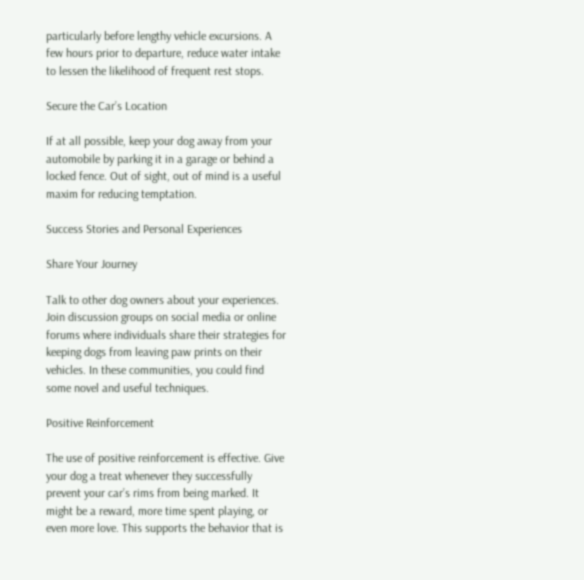particularly before lengthy vehicle excursions. A few hours prior to departure, reduce water intake to lessen the likelihood of frequent rest stops.

Secure the Car’s Location

If at all possible, keep your dog away from your automobile by parking it in a garage or behind a locked fence. Out of sight, out of mind is a useful maxim for reducing temptation.

Success Stories and Personal Experiences

Share Your Journey

Talk to other dog owners about your experiences. Join discussion groups on social media or online forums where individuals share their strategies for keeping dogs from leaving paw prints on their vehicles. In these communities, you could find some novel and useful techniques.

Positive Reinforcement

The use of positive reinforcement is effective. Give your dog a treat whenever they successfully prevent your car’s rims from being marked. It might be a reward, more time spent playing, or even more love. This supports the behavior that is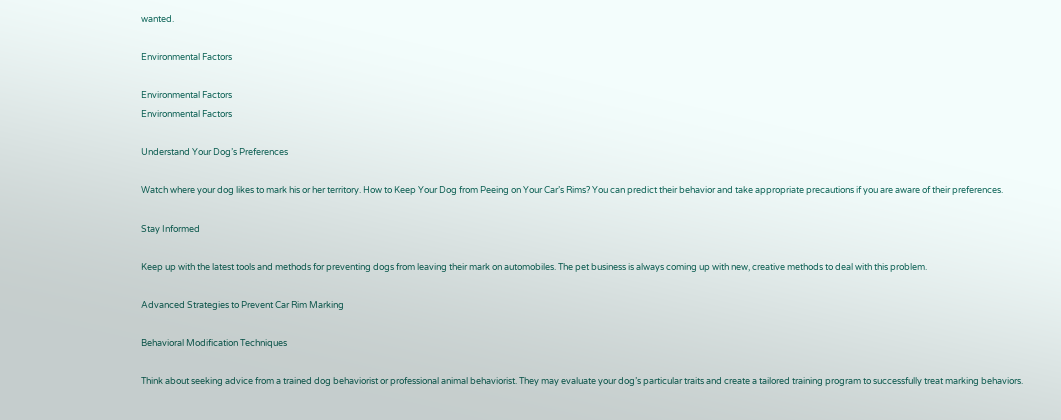wanted.

Environmental Factors

Environmental Factors
Environmental Factors

Understand Your Dog’s Preferences

Watch where your dog likes to mark his or her territory. How to Keep Your Dog from Peeing on Your Car’s Rims? You can predict their behavior and take appropriate precautions if you are aware of their preferences.

Stay Informed

Keep up with the latest tools and methods for preventing dogs from leaving their mark on automobiles. The pet business is always coming up with new, creative methods to deal with this problem.

Advanced Strategies to Prevent Car Rim Marking

Behavioral Modification Techniques

Think about seeking advice from a trained dog behaviorist or professional animal behaviorist. They may evaluate your dog’s particular traits and create a tailored training program to successfully treat marking behaviors.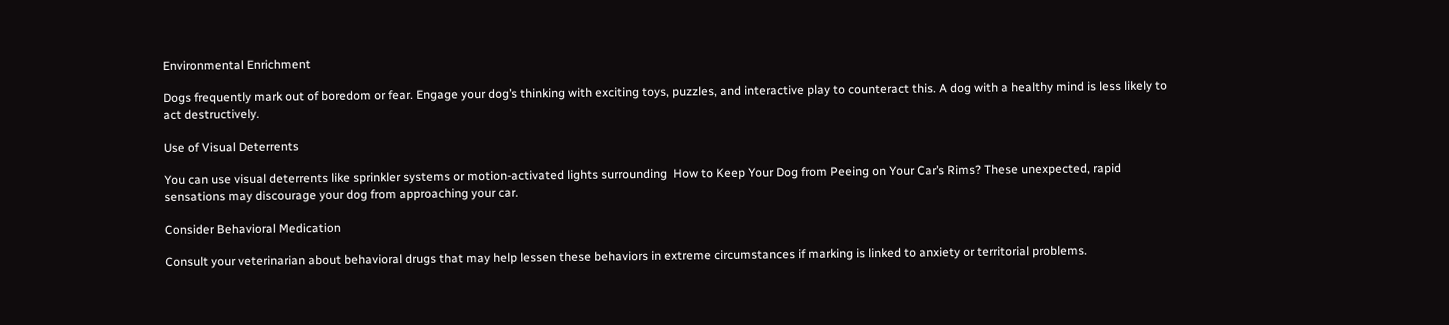Environmental Enrichment

Dogs frequently mark out of boredom or fear. Engage your dog’s thinking with exciting toys, puzzles, and interactive play to counteract this. A dog with a healthy mind is less likely to act destructively.

Use of Visual Deterrents

You can use visual deterrents like sprinkler systems or motion-activated lights surrounding  How to Keep Your Dog from Peeing on Your Car’s Rims? These unexpected, rapid sensations may discourage your dog from approaching your car.

Consider Behavioral Medication

Consult your veterinarian about behavioral drugs that may help lessen these behaviors in extreme circumstances if marking is linked to anxiety or territorial problems.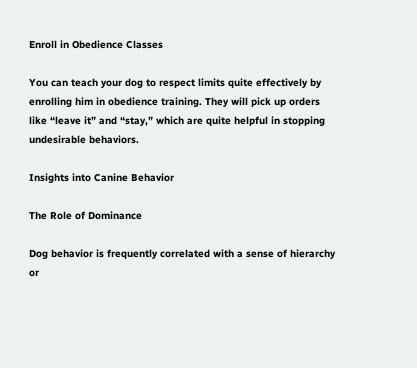Enroll in Obedience Classes

You can teach your dog to respect limits quite effectively by enrolling him in obedience training. They will pick up orders like “leave it” and “stay,” which are quite helpful in stopping undesirable behaviors.

Insights into Canine Behavior

The Role of Dominance

Dog behavior is frequently correlated with a sense of hierarchy or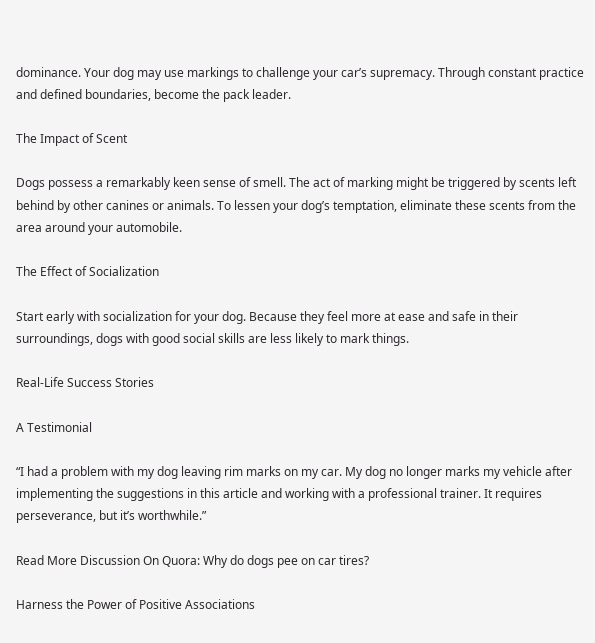dominance. Your dog may use markings to challenge your car’s supremacy. Through constant practice and defined boundaries, become the pack leader.

The Impact of Scent

Dogs possess a remarkably keen sense of smell. The act of marking might be triggered by scents left behind by other canines or animals. To lessen your dog’s temptation, eliminate these scents from the area around your automobile.

The Effect of Socialization

Start early with socialization for your dog. Because they feel more at ease and safe in their surroundings, dogs with good social skills are less likely to mark things.

Real-Life Success Stories

A Testimonial

“I had a problem with my dog leaving rim marks on my car. My dog no longer marks my vehicle after implementing the suggestions in this article and working with a professional trainer. It requires perseverance, but it’s worthwhile.”

Read More Discussion On Quora: Why do dogs pee on car tires?

Harness the Power of Positive Associations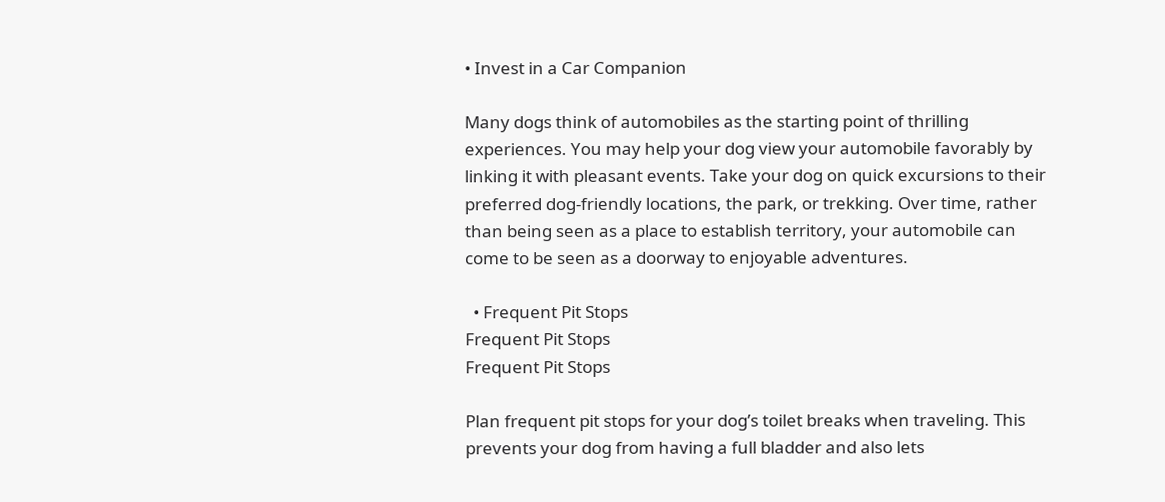• Invest in a Car Companion

Many dogs think of automobiles as the starting point of thrilling experiences. You may help your dog view your automobile favorably by linking it with pleasant events. Take your dog on quick excursions to their preferred dog-friendly locations, the park, or trekking. Over time, rather than being seen as a place to establish territory, your automobile can come to be seen as a doorway to enjoyable adventures.

  • Frequent Pit Stops
Frequent Pit Stops
Frequent Pit Stops

Plan frequent pit stops for your dog’s toilet breaks when traveling. This prevents your dog from having a full bladder and also lets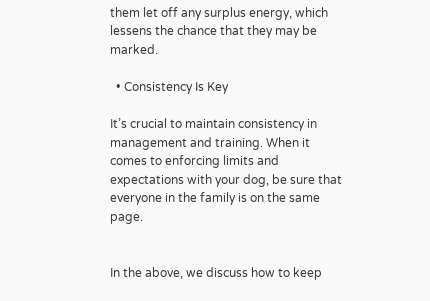them let off any surplus energy, which lessens the chance that they may be marked.

  • Consistency Is Key

It’s crucial to maintain consistency in management and training. When it comes to enforcing limits and expectations with your dog, be sure that everyone in the family is on the same page.


In the above, we discuss how to keep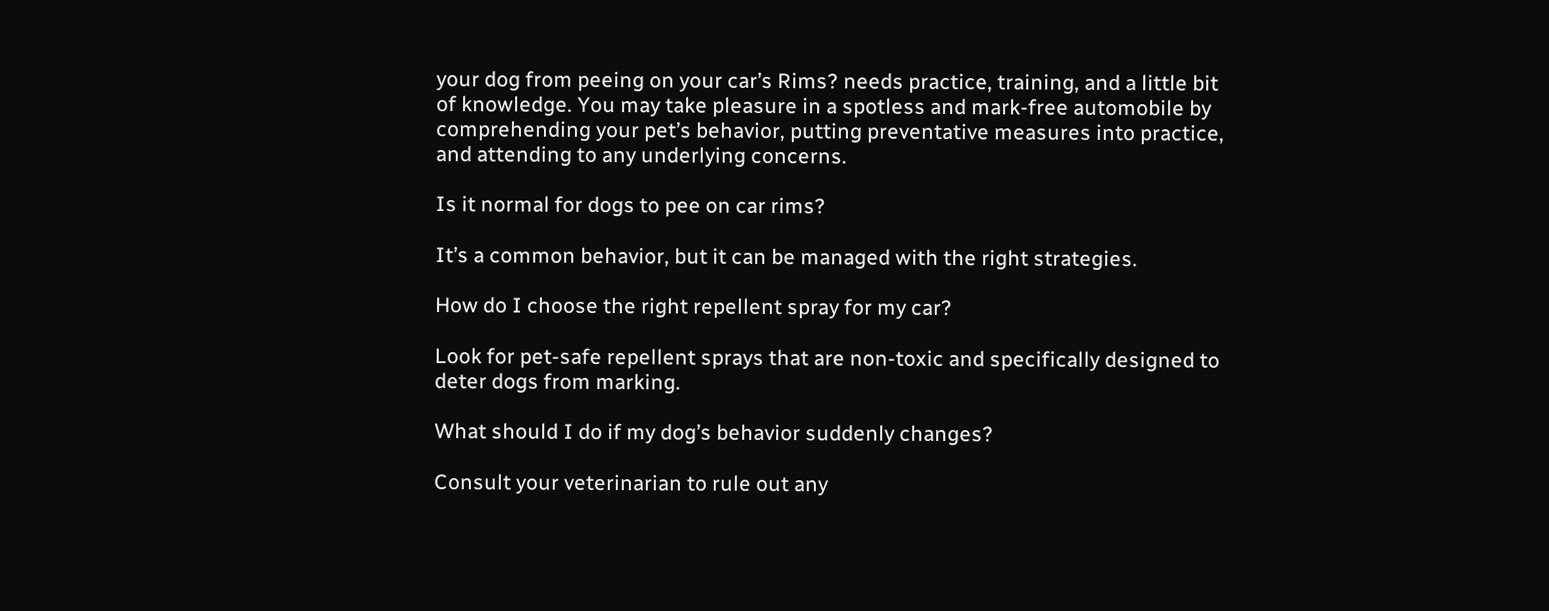your dog from peeing on your car’s Rims? needs practice, training, and a little bit of knowledge. You may take pleasure in a spotless and mark-free automobile by comprehending your pet’s behavior, putting preventative measures into practice, and attending to any underlying concerns.

Is it normal for dogs to pee on car rims?

It’s a common behavior, but it can be managed with the right strategies.

How do I choose the right repellent spray for my car?

Look for pet-safe repellent sprays that are non-toxic and specifically designed to deter dogs from marking.

What should I do if my dog’s behavior suddenly changes?

Consult your veterinarian to rule out any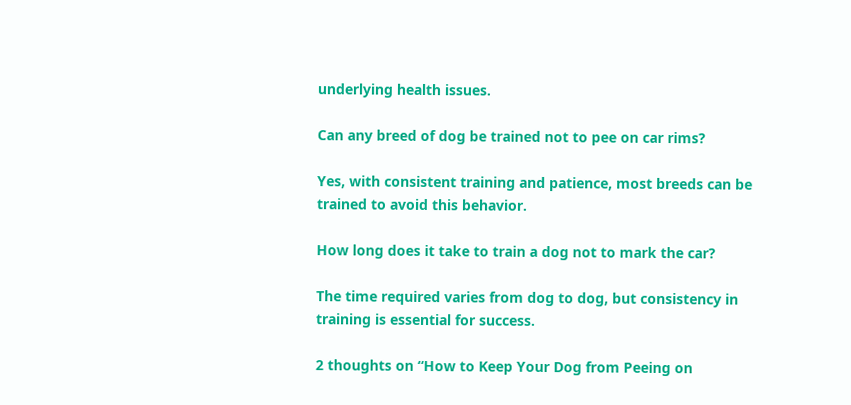underlying health issues.

Can any breed of dog be trained not to pee on car rims?

Yes, with consistent training and patience, most breeds can be trained to avoid this behavior.

How long does it take to train a dog not to mark the car?

The time required varies from dog to dog, but consistency in training is essential for success.

2 thoughts on “How to Keep Your Dog from Peeing on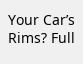Your Car’s Rims? Full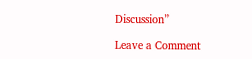Discussion”

Leave a Comment